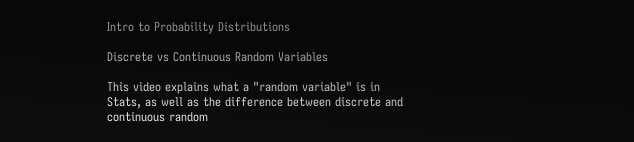Intro to Probability Distributions

Discrete vs Continuous Random Variables

This video explains what a "random variable" is in Stats, as well as the difference between discrete and continuous random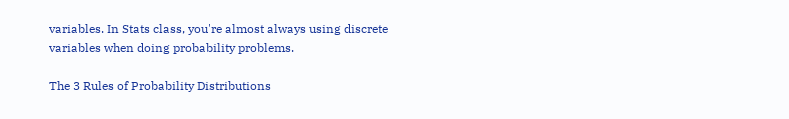variables. In Stats class, you're almost always using discrete variables when doing probability problems.

The 3 Rules of Probability Distributions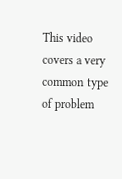This video covers a very common type of problem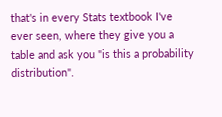that's in every Stats textbook I've ever seen, where they give you a table and ask you "is this a probability distribution".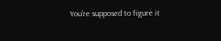You're supposed to figure it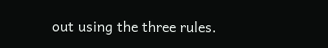out using the three rules.